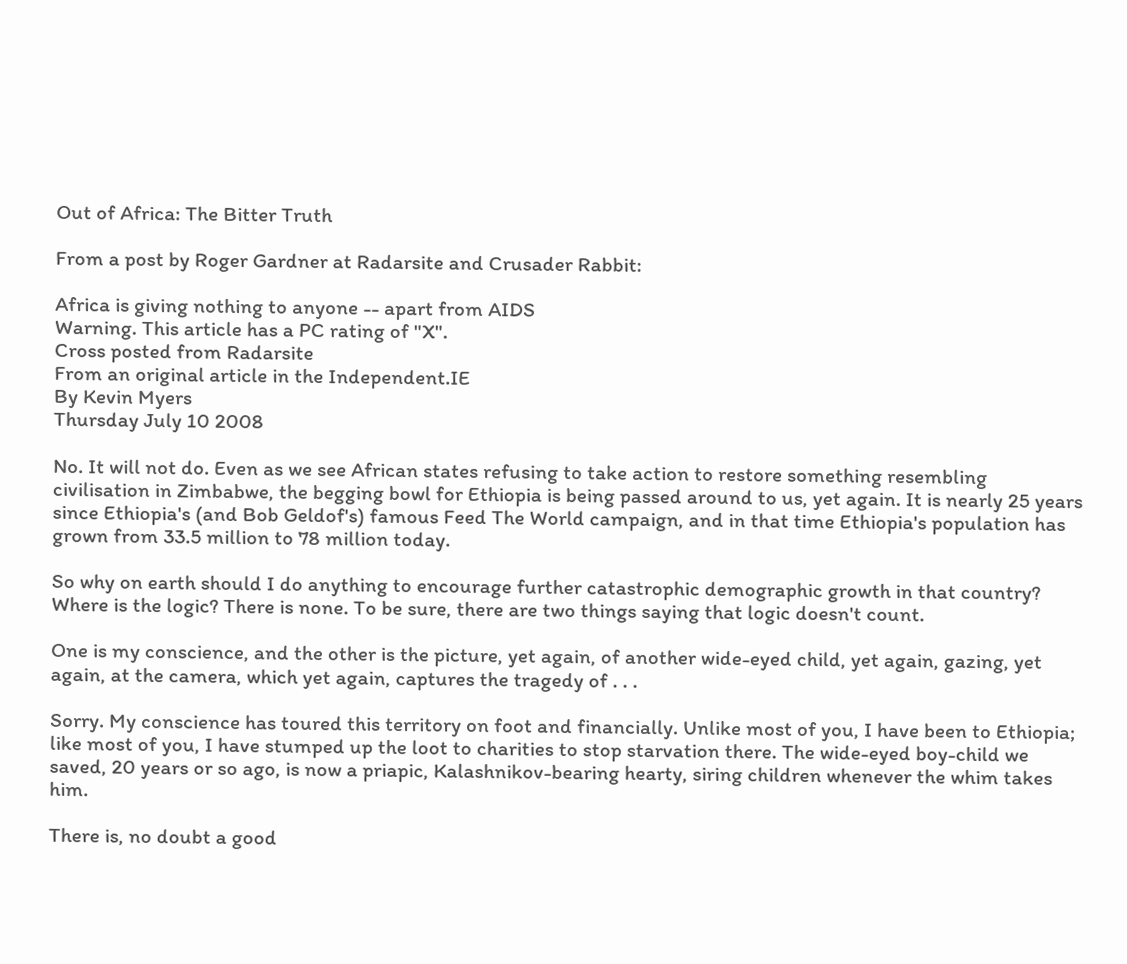Out of Africa: The Bitter Truth

From a post by Roger Gardner at Radarsite and Crusader Rabbit:

Africa is giving nothing to anyone -- apart from AIDS
Warning. This article has a PC rating of "X".
Cross posted from Radarsite
From an original article in the Independent.IE
By Kevin Myers
Thursday July 10 2008

No. It will not do. Even as we see African states refusing to take action to restore something resembling civilisation in Zimbabwe, the begging bowl for Ethiopia is being passed around to us, yet again. It is nearly 25 years since Ethiopia's (and Bob Geldof's) famous Feed The World campaign, and in that time Ethiopia's population has grown from 33.5 million to 78 million today.

So why on earth should I do anything to encourage further catastrophic demographic growth in that country? Where is the logic? There is none. To be sure, there are two things saying that logic doesn't count.

One is my conscience, and the other is the picture, yet again, of another wide-eyed child, yet again, gazing, yet again, at the camera, which yet again, captures the tragedy of . . .

Sorry. My conscience has toured this territory on foot and financially. Unlike most of you, I have been to Ethiopia; like most of you, I have stumped up the loot to charities to stop starvation there. The wide-eyed boy-child we saved, 20 years or so ago, is now a priapic, Kalashnikov-bearing hearty, siring children whenever the whim takes him.

There is, no doubt a good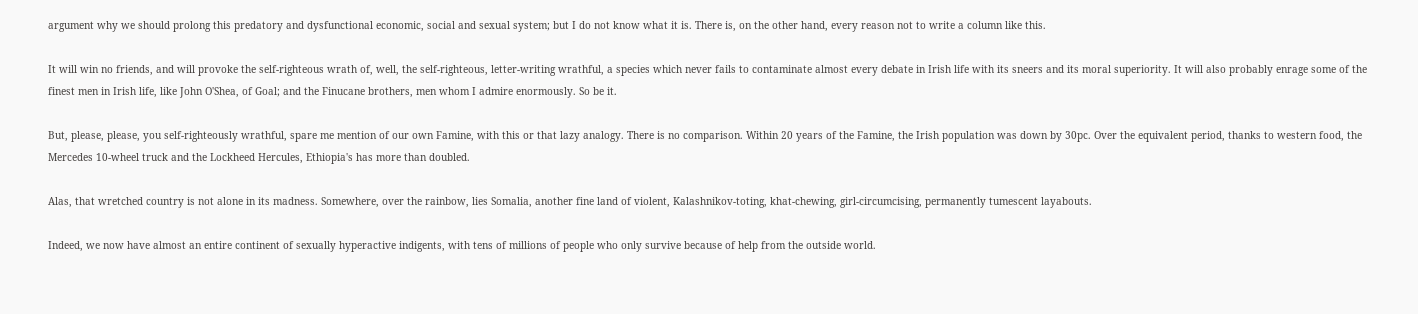argument why we should prolong this predatory and dysfunctional economic, social and sexual system; but I do not know what it is. There is, on the other hand, every reason not to write a column like this.

It will win no friends, and will provoke the self-righteous wrath of, well, the self-righteous, letter-writing wrathful, a species which never fails to contaminate almost every debate in Irish life with its sneers and its moral superiority. It will also probably enrage some of the finest men in Irish life, like John O'Shea, of Goal; and the Finucane brothers, men whom I admire enormously. So be it.

But, please, please, you self-righteously wrathful, spare me mention of our own Famine, with this or that lazy analogy. There is no comparison. Within 20 years of the Famine, the Irish population was down by 30pc. Over the equivalent period, thanks to western food, the Mercedes 10-wheel truck and the Lockheed Hercules, Ethiopia's has more than doubled.

Alas, that wretched country is not alone in its madness. Somewhere, over the rainbow, lies Somalia, another fine land of violent, Kalashnikov-toting, khat-chewing, girl-circumcising, permanently tumescent layabouts.

Indeed, we now have almost an entire continent of sexually hyperactive indigents, with tens of millions of people who only survive because of help from the outside world.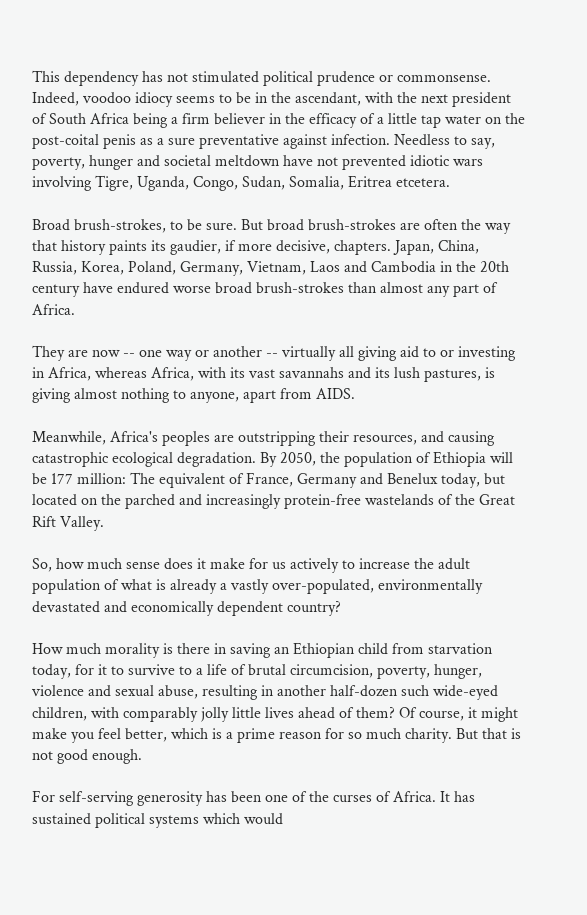This dependency has not stimulated political prudence or commonsense. Indeed, voodoo idiocy seems to be in the ascendant, with the next president of South Africa being a firm believer in the efficacy of a little tap water on the post-coital penis as a sure preventative against infection. Needless to say, poverty, hunger and societal meltdown have not prevented idiotic wars involving Tigre, Uganda, Congo, Sudan, Somalia, Eritrea etcetera.

Broad brush-strokes, to be sure. But broad brush-strokes are often the way that history paints its gaudier, if more decisive, chapters. Japan, China, Russia, Korea, Poland, Germany, Vietnam, Laos and Cambodia in the 20th century have endured worse broad brush-strokes than almost any part of Africa.

They are now -- one way or another -- virtually all giving aid to or investing in Africa, whereas Africa, with its vast savannahs and its lush pastures, is giving almost nothing to anyone, apart from AIDS.

Meanwhile, Africa's peoples are outstripping their resources, and causing catastrophic ecological degradation. By 2050, the population of Ethiopia will be 177 million: The equivalent of France, Germany and Benelux today, but located on the parched and increasingly protein-free wastelands of the Great Rift Valley.

So, how much sense does it make for us actively to increase the adult population of what is already a vastly over-populated, environmentally devastated and economically dependent country?

How much morality is there in saving an Ethiopian child from starvation today, for it to survive to a life of brutal circumcision, poverty, hunger, violence and sexual abuse, resulting in another half-dozen such wide-eyed children, with comparably jolly little lives ahead of them? Of course, it might make you feel better, which is a prime reason for so much charity. But that is not good enough.

For self-serving generosity has been one of the curses of Africa. It has sustained political systems which would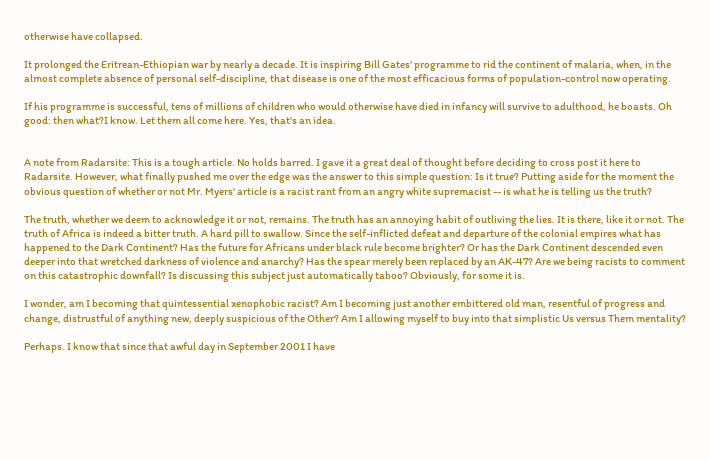otherwise have collapsed.

It prolonged the Eritrean-Ethiopian war by nearly a decade. It is inspiring Bill Gates' programme to rid the continent of malaria, when, in the almost complete absence of personal self-discipline, that disease is one of the most efficacious forms of population-control now operating.

If his programme is successful, tens of millions of children who would otherwise have died in infancy will survive to adulthood, he boasts. Oh good: then what?I know. Let them all come here. Yes, that's an idea.


A note from Radarsite: This is a tough article. No holds barred. I gave it a great deal of thought before deciding to cross post it here to Radarsite. However, what finally pushed me over the edge was the answer to this simple question: Is it true? Putting aside for the moment the obvious question of whether or not Mr. Myers' article is a racist rant from an angry white supremacist -- is what he is telling us the truth?

The truth, whether we deem to acknowledge it or not, remains. The truth has an annoying habit of outliving the lies. It is there, like it or not. The truth of Africa is indeed a bitter truth. A hard pill to swallow. Since the self-inflicted defeat and departure of the colonial empires what has happened to the Dark Continent? Has the future for Africans under black rule become brighter? Or has the Dark Continent descended even deeper into that wretched darkness of violence and anarchy? Has the spear merely been replaced by an AK-47? Are we being racists to comment on this catastrophic downfall? Is discussing this subject just automatically taboo? Obviously, for some it is.

I wonder, am I becoming that quintessential xenophobic racist? Am I becoming just another embittered old man, resentful of progress and change, distrustful of anything new, deeply suspicious of the Other? Am I allowing myself to buy into that simplistic Us versus Them mentality?

Perhaps. I know that since that awful day in September 2001 I have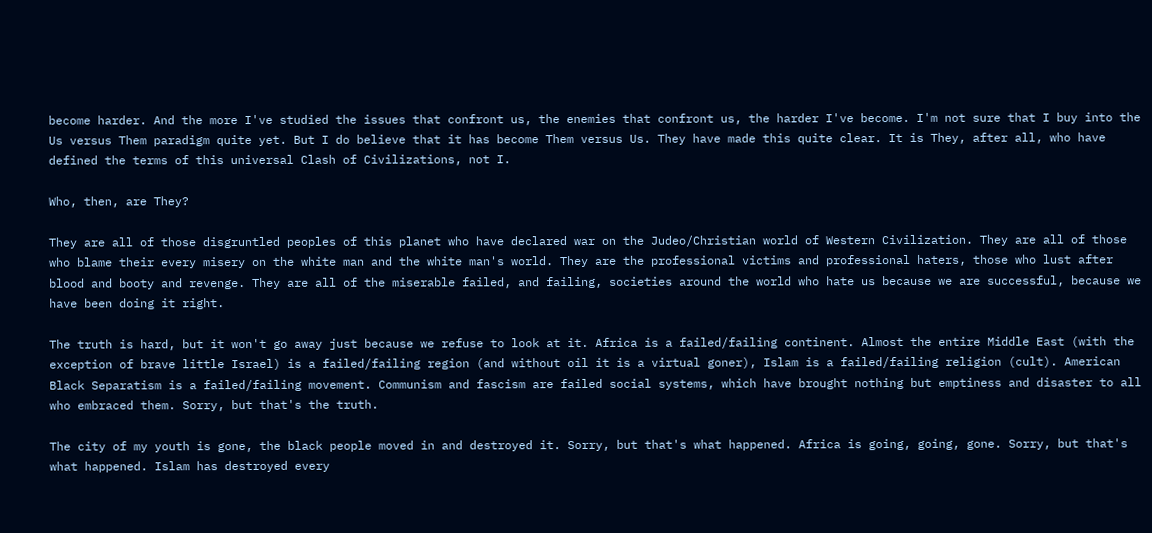become harder. And the more I've studied the issues that confront us, the enemies that confront us, the harder I've become. I'm not sure that I buy into the Us versus Them paradigm quite yet. But I do believe that it has become Them versus Us. They have made this quite clear. It is They, after all, who have defined the terms of this universal Clash of Civilizations, not I.

Who, then, are They?

They are all of those disgruntled peoples of this planet who have declared war on the Judeo/Christian world of Western Civilization. They are all of those who blame their every misery on the white man and the white man's world. They are the professional victims and professional haters, those who lust after blood and booty and revenge. They are all of the miserable failed, and failing, societies around the world who hate us because we are successful, because we have been doing it right.

The truth is hard, but it won't go away just because we refuse to look at it. Africa is a failed/failing continent. Almost the entire Middle East (with the exception of brave little Israel) is a failed/failing region (and without oil it is a virtual goner), Islam is a failed/failing religion (cult). American Black Separatism is a failed/failing movement. Communism and fascism are failed social systems, which have brought nothing but emptiness and disaster to all who embraced them. Sorry, but that's the truth.

The city of my youth is gone, the black people moved in and destroyed it. Sorry, but that's what happened. Africa is going, going, gone. Sorry, but that's what happened. Islam has destroyed every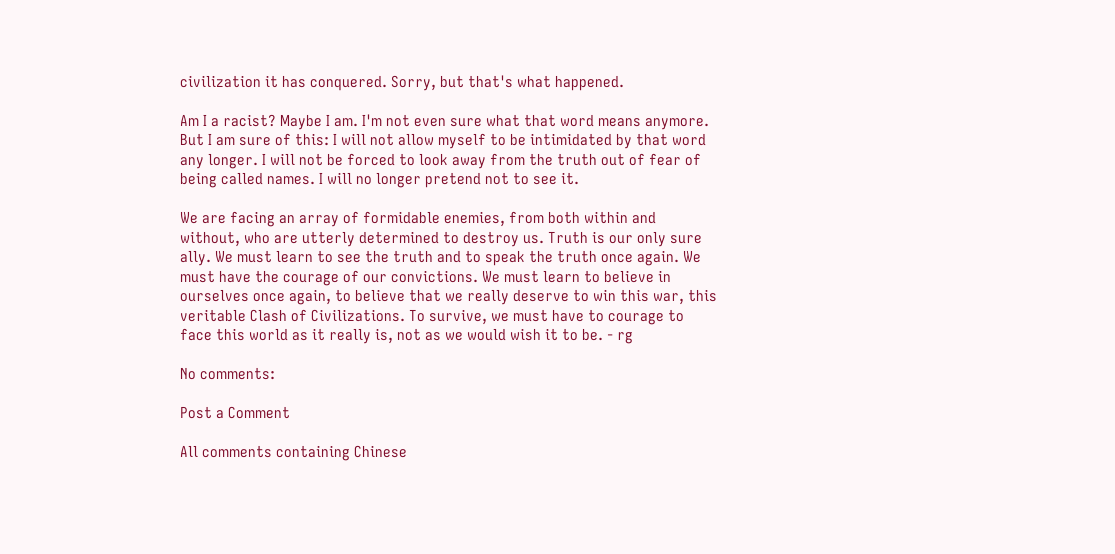civilization it has conquered. Sorry, but that's what happened.

Am I a racist? Maybe I am. I'm not even sure what that word means anymore. But I am sure of this: I will not allow myself to be intimidated by that word any longer. I will not be forced to look away from the truth out of fear of being called names. I will no longer pretend not to see it.

We are facing an array of formidable enemies, from both within and without, who are utterly determined to destroy us. Truth is our only sure ally. We must learn to see the truth and to speak the truth once again. We must have the courage of our convictions. We must learn to believe in ourselves once again, to believe that we really deserve to win this war, this veritable Clash of Civilizations. To survive, we must have to courage to face this world as it really is, not as we would wish it to be. - rg

No comments:

Post a Comment

All comments containing Chinese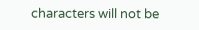characters will not be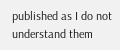published as I do not understand them